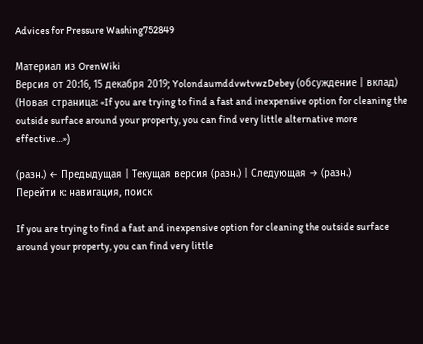Advices for Pressure Washing752849

Материал из OrenWiki
Версия от 20:16, 15 декабря 2019; YolondaumddvwtvwzDebey (обсуждение | вклад) (Новая страница: «If you are trying to find a fast and inexpensive option for cleaning the outside surface around your property, you can find very little alternative more effective…»)

(разн.) ← Предыдущая | Текущая версия (разн.) | Следующая → (разн.)
Перейти к: навигация, поиск

If you are trying to find a fast and inexpensive option for cleaning the outside surface around your property, you can find very little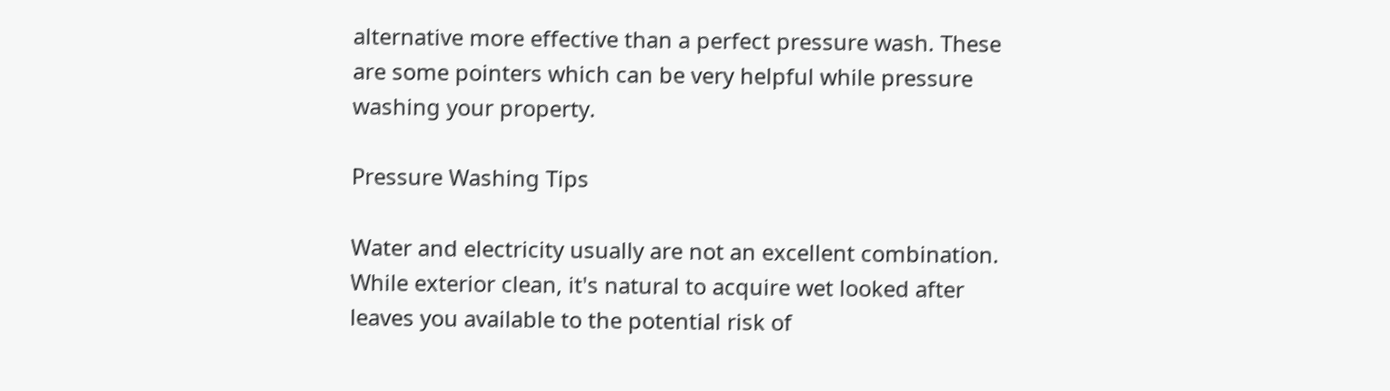alternative more effective than a perfect pressure wash. These are some pointers which can be very helpful while pressure washing your property.

Pressure Washing Tips

Water and electricity usually are not an excellent combination. While exterior clean, it's natural to acquire wet looked after leaves you available to the potential risk of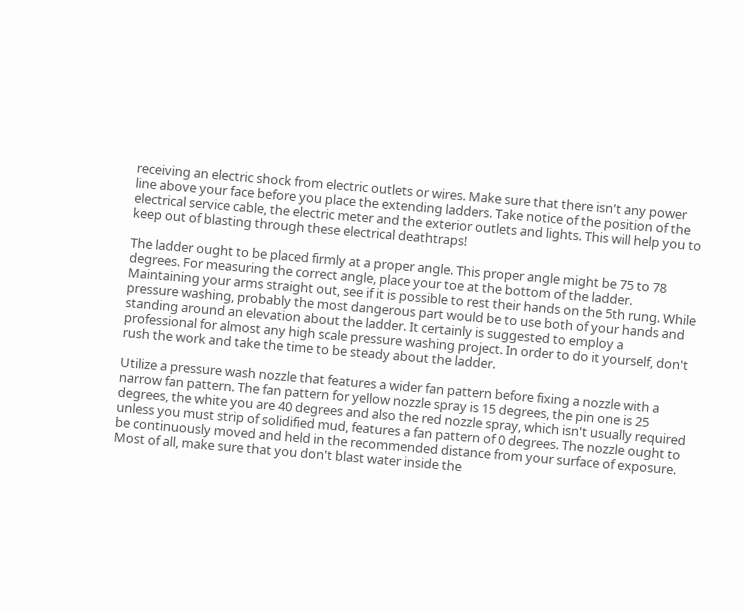receiving an electric shock from electric outlets or wires. Make sure that there isn't any power line above your face before you place the extending ladders. Take notice of the position of the electrical service cable, the electric meter and the exterior outlets and lights. This will help you to keep out of blasting through these electrical deathtraps!

The ladder ought to be placed firmly at a proper angle. This proper angle might be 75 to 78 degrees. For measuring the correct angle, place your toe at the bottom of the ladder. Maintaining your arms straight out, see if it is possible to rest their hands on the 5th rung. While pressure washing, probably the most dangerous part would be to use both of your hands and standing around an elevation about the ladder. It certainly is suggested to employ a professional for almost any high scale pressure washing project. In order to do it yourself, don't rush the work and take the time to be steady about the ladder.

Utilize a pressure wash nozzle that features a wider fan pattern before fixing a nozzle with a narrow fan pattern. The fan pattern for yellow nozzle spray is 15 degrees, the pin one is 25 degrees, the white you are 40 degrees and also the red nozzle spray, which isn't usually required unless you must strip of solidified mud, features a fan pattern of 0 degrees. The nozzle ought to be continuously moved and held in the recommended distance from your surface of exposure. Most of all, make sure that you don't blast water inside the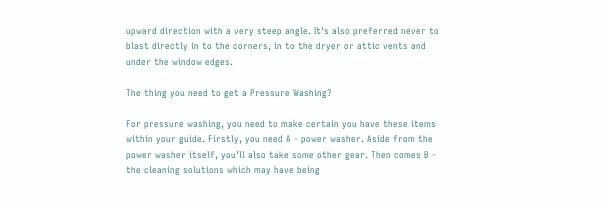upward direction with a very steep angle. It's also preferred never to blast directly in to the corners, in to the dryer or attic vents and under the window edges.

The thing you need to get a Pressure Washing?

For pressure washing, you need to make certain you have these items within your guide. Firstly, you need A - power washer. Aside from the power washer itself, you'll also take some other gear. Then comes B - the cleaning solutions which may have being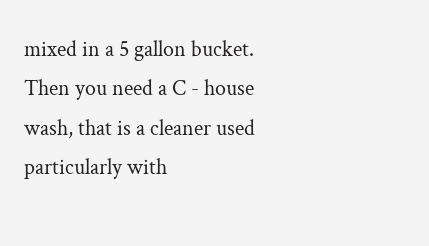mixed in a 5 gallon bucket. Then you need a C - house wash, that is a cleaner used particularly with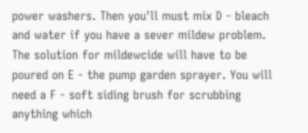power washers. Then you'll must mix D - bleach and water if you have a sever mildew problem. The solution for mildewcide will have to be poured on E - the pump garden sprayer. You will need a F - soft siding brush for scrubbing anything which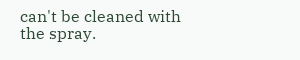can't be cleaned with the spray.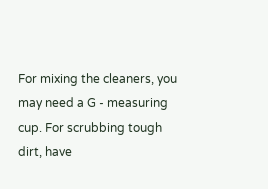For mixing the cleaners, you may need a G - measuring cup. For scrubbing tough dirt, have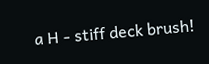a H - stiff deck brush!